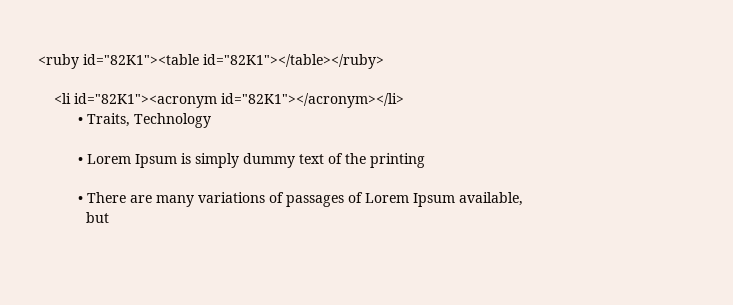<ruby id="82K1"><table id="82K1"></table></ruby>

    <li id="82K1"><acronym id="82K1"></acronym></li>
          • Traits, Technology

          • Lorem Ipsum is simply dummy text of the printing

          • There are many variations of passages of Lorem Ipsum available,
            but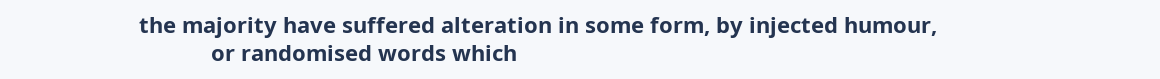the majority have suffered alteration in some form, by injected humour,
            or randomised words which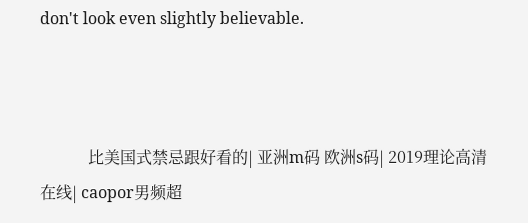don't look even slightly believable.



            比美国式禁忌跟好看的| 亚洲m码 欧洲s码| 2019理论高清在线| caopor男频超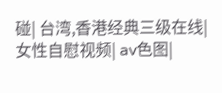碰| 台湾,香港经典三级在线| 女性自慰视频| av色图|